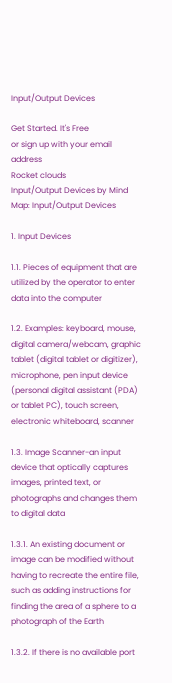Input/Output Devices

Get Started. It's Free
or sign up with your email address
Rocket clouds
Input/Output Devices by Mind Map: Input/Output Devices

1. Input Devices

1.1. Pieces of equipment that are utilized by the operator to enter data into the computer

1.2. Examples: keyboard, mouse, digital camera/webcam, graphic tablet (digital tablet or digitizer), microphone, pen input device (personal digital assistant (PDA) or tablet PC), touch screen, electronic whiteboard, scanner

1.3. Image Scanner-an input device that optically captures images, printed text, or photographs and changes them to digital data

1.3.1. An existing document or image can be modified without having to recreate the entire file, such as adding instructions for finding the area of a sphere to a photograph of the Earth

1.3.2. If there is no available port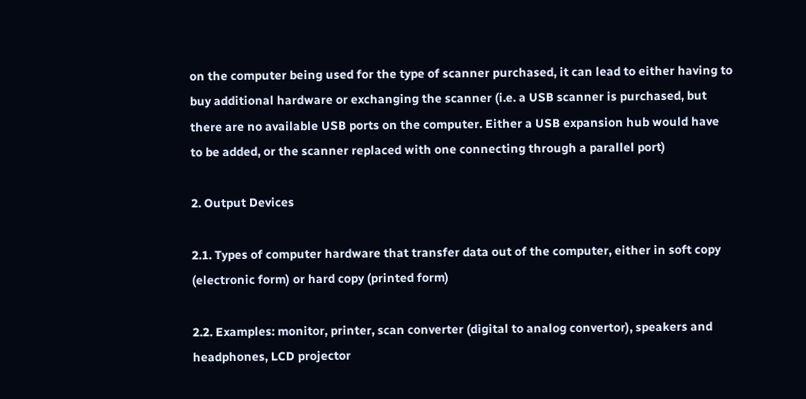on the computer being used for the type of scanner purchased, it can lead to either having to buy additional hardware or exchanging the scanner (i.e. a USB scanner is purchased, but there are no available USB ports on the computer. Either a USB expansion hub would have to be added, or the scanner replaced with one connecting through a parallel port)

2. Output Devices

2.1. Types of computer hardware that transfer data out of the computer, either in soft copy (electronic form) or hard copy (printed form)

2.2. Examples: monitor, printer, scan converter (digital to analog convertor), speakers and headphones, LCD projector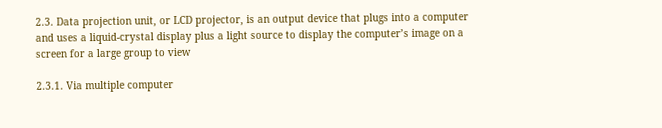2.3. Data projection unit, or LCD projector, is an output device that plugs into a computer and uses a liquid-crystal display plus a light source to display the computer’s image on a screen for a large group to view

2.3.1. Via multiple computer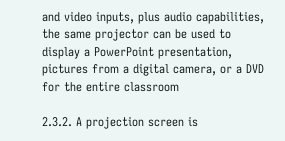and video inputs, plus audio capabilities, the same projector can be used to display a PowerPoint presentation, pictures from a digital camera, or a DVD for the entire classroom

2.3.2. A projection screen is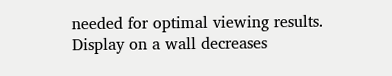needed for optimal viewing results. Display on a wall decreases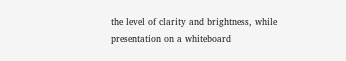the level of clarity and brightness, while presentation on a whiteboard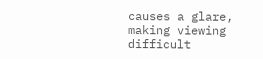causes a glare, making viewing difficult